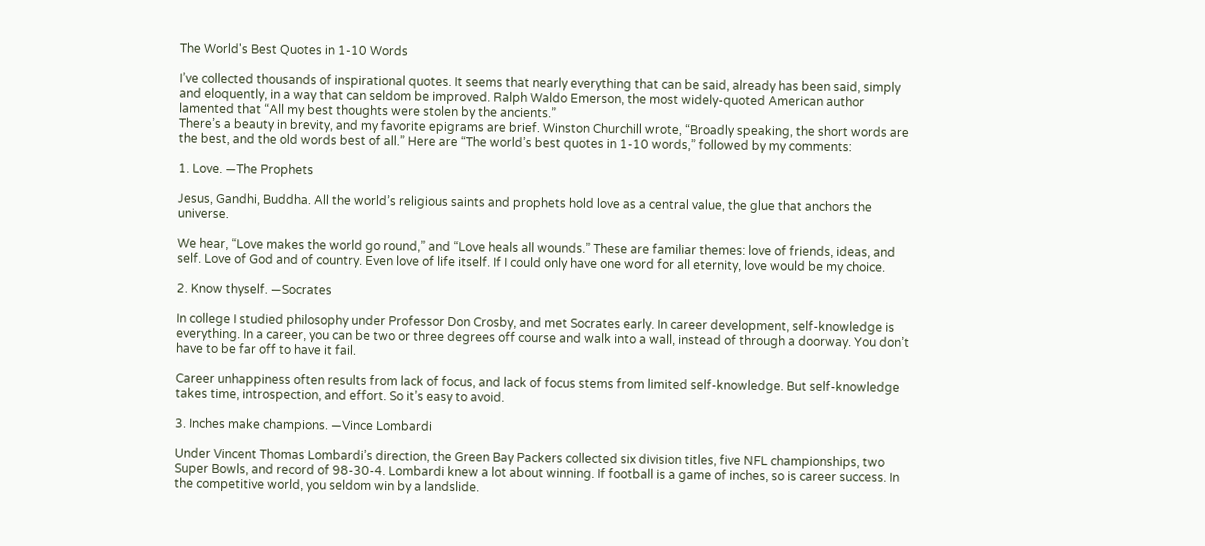The World's Best Quotes in 1-10 Words

I’ve collected thousands of inspirational quotes. It seems that nearly everything that can be said, already has been said, simply and eloquently, in a way that can seldom be improved. Ralph Waldo Emerson, the most widely-quoted American author lamented that “All my best thoughts were stolen by the ancients.”
There’s a beauty in brevity, and my favorite epigrams are brief. Winston Churchill wrote, “Broadly speaking, the short words are the best, and the old words best of all.” Here are “The world’s best quotes in 1-10 words,” followed by my comments:

1. Love. —The Prophets

Jesus, Gandhi, Buddha. All the world’s religious saints and prophets hold love as a central value, the glue that anchors the universe.

We hear, “Love makes the world go round,” and “Love heals all wounds.” These are familiar themes: love of friends, ideas, and self. Love of God and of country. Even love of life itself. If I could only have one word for all eternity, love would be my choice.

2. Know thyself. —Socrates

In college I studied philosophy under Professor Don Crosby, and met Socrates early. In career development, self-knowledge is everything. In a career, you can be two or three degrees off course and walk into a wall, instead of through a doorway. You don’t have to be far off to have it fail.

Career unhappiness often results from lack of focus, and lack of focus stems from limited self-knowledge. But self-knowledge takes time, introspection, and effort. So it’s easy to avoid.

3. Inches make champions. —Vince Lombardi

Under Vincent Thomas Lombardi’s direction, the Green Bay Packers collected six division titles, five NFL championships, two Super Bowls, and record of 98-30-4. Lombardi knew a lot about winning. If football is a game of inches, so is career success. In the competitive world, you seldom win by a landslide.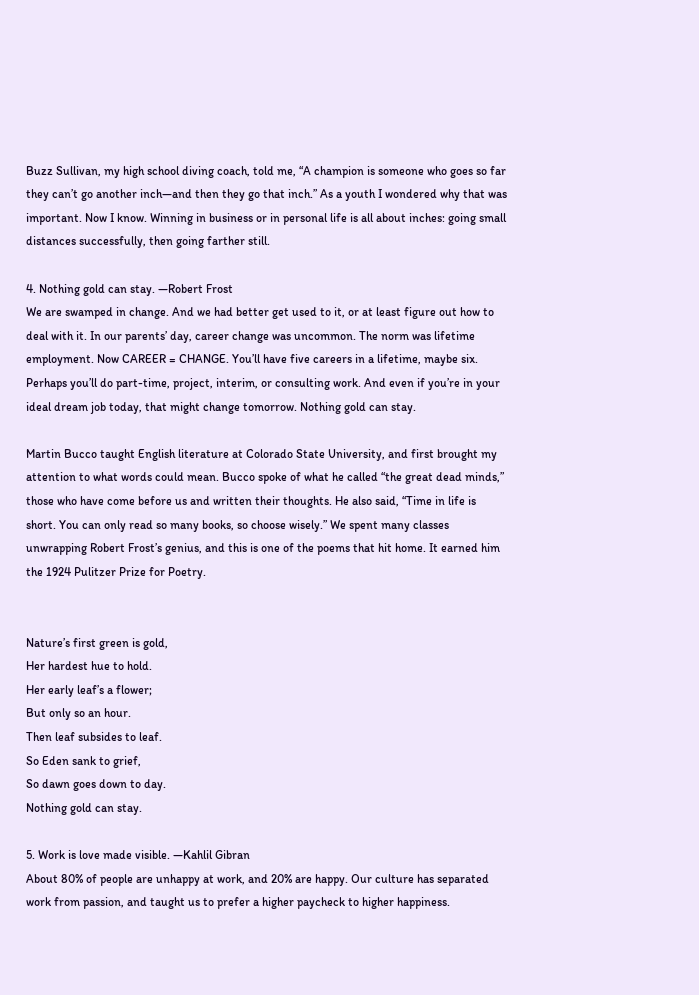Buzz Sullivan, my high school diving coach, told me, “A champion is someone who goes so far they can’t go another inch—and then they go that inch.” As a youth I wondered why that was important. Now I know. Winning in business or in personal life is all about inches: going small distances successfully, then going farther still.

4. Nothing gold can stay. —Robert Frost
We are swamped in change. And we had better get used to it, or at least figure out how to deal with it. In our parents’ day, career change was uncommon. The norm was lifetime employment. Now CAREER = CHANGE. You’ll have five careers in a lifetime, maybe six. Perhaps you’ll do part-time, project, interim, or consulting work. And even if you’re in your ideal dream job today, that might change tomorrow. Nothing gold can stay.

Martin Bucco taught English literature at Colorado State University, and first brought my attention to what words could mean. Bucco spoke of what he called “the great dead minds,” those who have come before us and written their thoughts. He also said, “Time in life is short. You can only read so many books, so choose wisely.” We spent many classes unwrapping Robert Frost’s genius, and this is one of the poems that hit home. It earned him the 1924 Pulitzer Prize for Poetry.


Nature’s first green is gold,
Her hardest hue to hold.
Her early leaf’s a flower;
But only so an hour.
Then leaf subsides to leaf.
So Eden sank to grief,
So dawn goes down to day.
Nothing gold can stay.

5. Work is love made visible. —Kahlil Gibran
About 80% of people are unhappy at work, and 20% are happy. Our culture has separated work from passion, and taught us to prefer a higher paycheck to higher happiness.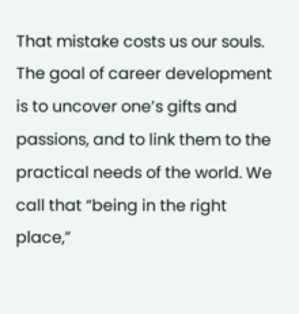That mistake costs us our souls. The goal of career development is to uncover one’s gifts and passions, and to link them to the practical needs of the world. We call that “being in the right place,”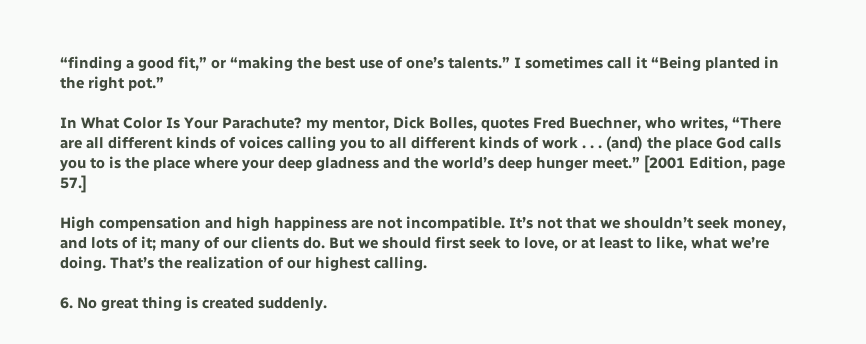“finding a good fit,” or “making the best use of one’s talents.” I sometimes call it “Being planted in the right pot.”

In What Color Is Your Parachute? my mentor, Dick Bolles, quotes Fred Buechner, who writes, “There are all different kinds of voices calling you to all different kinds of work . . . (and) the place God calls you to is the place where your deep gladness and the world’s deep hunger meet.” [2001 Edition, page 57.]

High compensation and high happiness are not incompatible. It’s not that we shouldn’t seek money, and lots of it; many of our clients do. But we should first seek to love, or at least to like, what we’re doing. That’s the realization of our highest calling.

6. No great thing is created suddenly.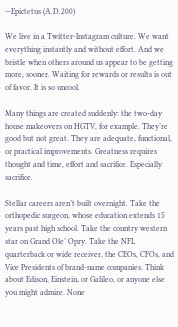—Epictetus (A.D.200)

We live in a Twitter-Instagram culture. We want everything instantly and without effort. And we bristle when others around us appear to be getting more, sooner. Waiting for rewards or results is out of favor. It is so uncool.

Many things are created suddenly: the two-day house makeovers on HGTV, for example. They’re good but not great. They are adequate, functional, or practical improvements. Greatness requires thought and time, effort and sacrifice. Especially sacrifice.

Stellar careers aren’t built overnight. Take the orthopedic surgeon, whose education extends 15 years past high school. Take the country western star on Grand Ole’ Opry. Take the NFL quarterback or wide receiver, the CEOs, CFOs, and Vice Presidents of brand-name companies. Think about Edison, Einstein, or Galileo, or anyone else you might admire. None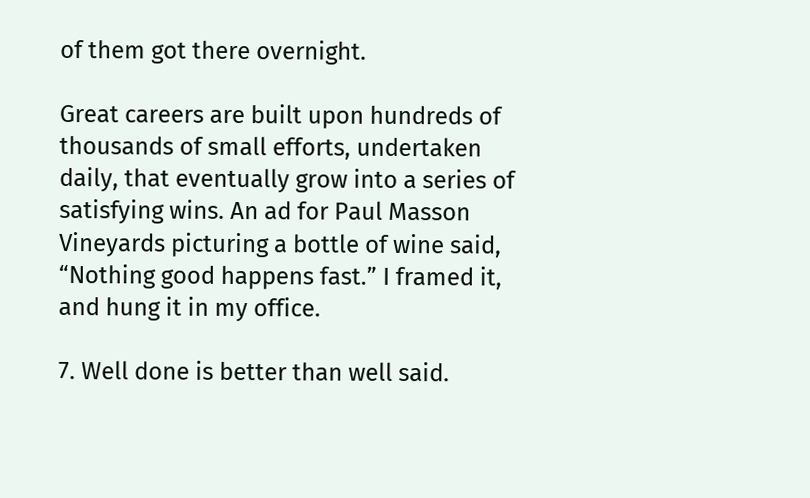of them got there overnight.

Great careers are built upon hundreds of thousands of small efforts, undertaken daily, that eventually grow into a series of satisfying wins. An ad for Paul Masson Vineyards picturing a bottle of wine said, “Nothing good happens fast.” I framed it, and hung it in my office.

7. Well done is better than well said.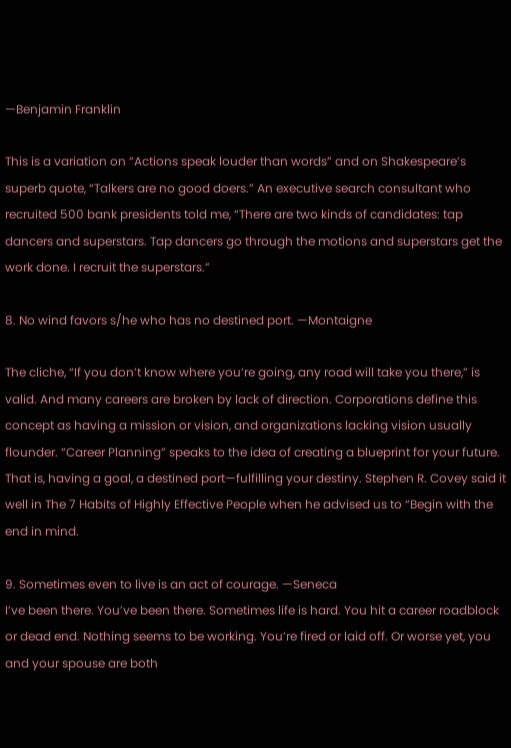—Benjamin Franklin

This is a variation on “Actions speak louder than words” and on Shakespeare’s superb quote, “Talkers are no good doers.” An executive search consultant who recruited 500 bank presidents told me, “There are two kinds of candidates: tap dancers and superstars. Tap dancers go through the motions and superstars get the work done. I recruit the superstars.”

8. No wind favors s/he who has no destined port. —Montaigne

The cliche, “If you don’t know where you’re going, any road will take you there,” is valid. And many careers are broken by lack of direction. Corporations define this concept as having a mission or vision, and organizations lacking vision usually flounder. “Career Planning” speaks to the idea of creating a blueprint for your future. That is, having a goal, a destined port—fulfilling your destiny. Stephen R. Covey said it well in The 7 Habits of Highly Effective People when he advised us to “Begin with the end in mind.

9. Sometimes even to live is an act of courage. —Seneca
I’ve been there. You’ve been there. Sometimes life is hard. You hit a career roadblock or dead end. Nothing seems to be working. You’re fired or laid off. Or worse yet, you and your spouse are both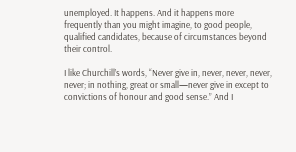unemployed. It happens. And it happens more frequently than you might imagine, to good people, qualified candidates, because of circumstances beyond their control.

I like Churchill’s words, “Never give in, never, never, never, never; in nothing, great or small—never give in except to convictions of honour and good sense.” And I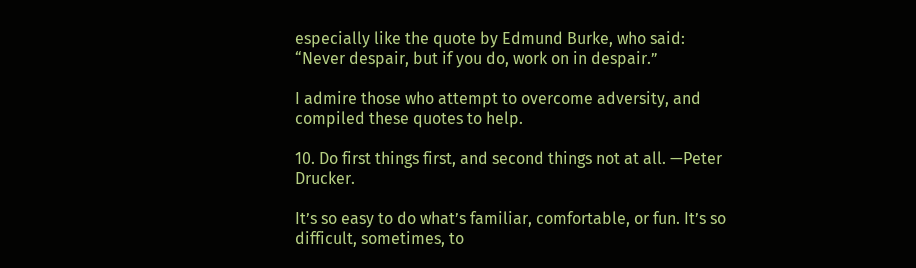especially like the quote by Edmund Burke, who said: “Never despair, but if you do, work on in despair.”

I admire those who attempt to overcome adversity, and compiled these quotes to help.

10. Do first things first, and second things not at all. —Peter Drucker.

It’s so easy to do what’s familiar, comfortable, or fun. It’s so difficult, sometimes, to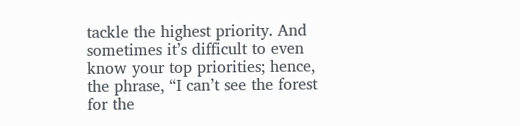tackle the highest priority. And sometimes it’s difficult to even know your top priorities; hence, the phrase, “I can’t see the forest for the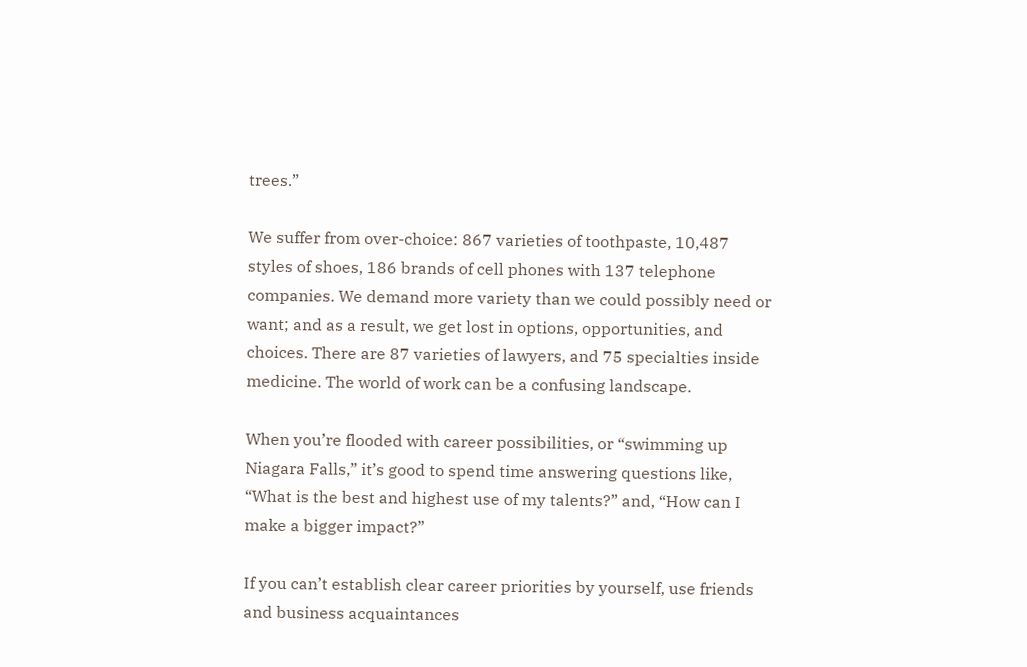trees.”

We suffer from over-choice: 867 varieties of toothpaste, 10,487 styles of shoes, 186 brands of cell phones with 137 telephone companies. We demand more variety than we could possibly need or want; and as a result, we get lost in options, opportunities, and choices. There are 87 varieties of lawyers, and 75 specialties inside medicine. The world of work can be a confusing landscape.

When you’re flooded with career possibilities, or “swimming up Niagara Falls,” it’s good to spend time answering questions like, “What is the best and highest use of my talents?” and, “How can I make a bigger impact?”

If you can’t establish clear career priorities by yourself, use friends and business acquaintances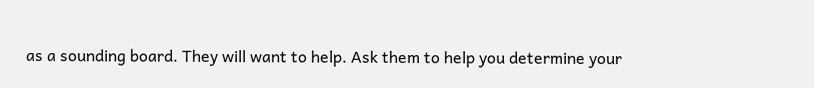as a sounding board. They will want to help. Ask them to help you determine your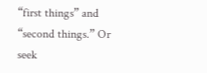“first things” and “second things.” Or seek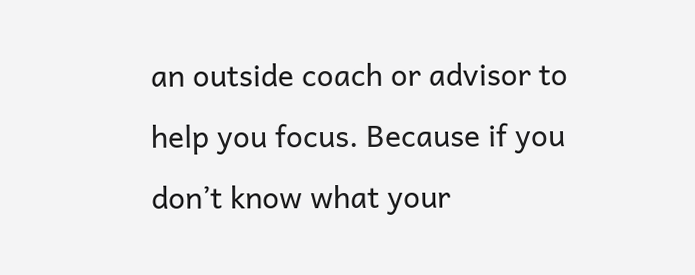an outside coach or advisor to help you focus. Because if you don’t know what your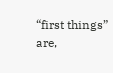“first things” are,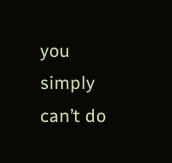you simply can’t do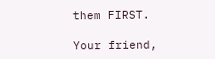them FIRST.

Your friend,